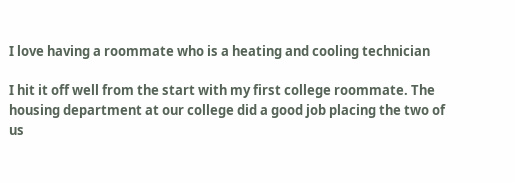I love having a roommate who is a heating and cooling technician

I hit it off well from the start with my first college roommate. The housing department at our college did a good job placing the two of us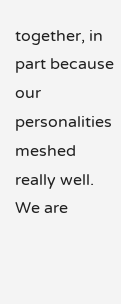together, in part because our personalities meshed really well. We are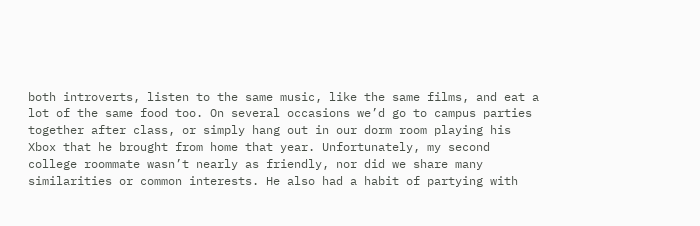both introverts, listen to the same music, like the same films, and eat a lot of the same food too. On several occasions we’d go to campus parties together after class, or simply hang out in our dorm room playing his Xbox that he brought from home that year. Unfortunately, my second college roommate wasn’t nearly as friendly, nor did we share many similarities or common interests. He also had a habit of partying with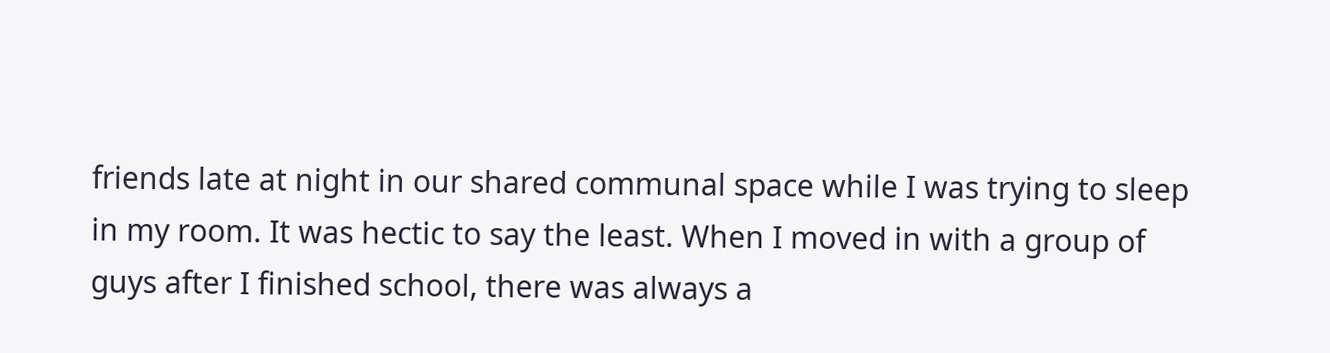friends late at night in our shared communal space while I was trying to sleep in my room. It was hectic to say the least. When I moved in with a group of guys after I finished school, there was always a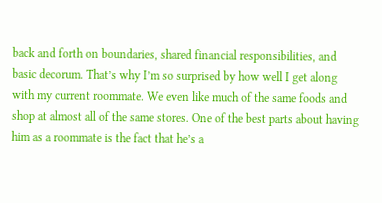back and forth on boundaries, shared financial responsibilities, and basic decorum. That’s why I’m so surprised by how well I get along with my current roommate. We even like much of the same foods and shop at almost all of the same stores. One of the best parts about having him as a roommate is the fact that he’s a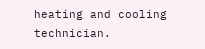heating and cooling technician.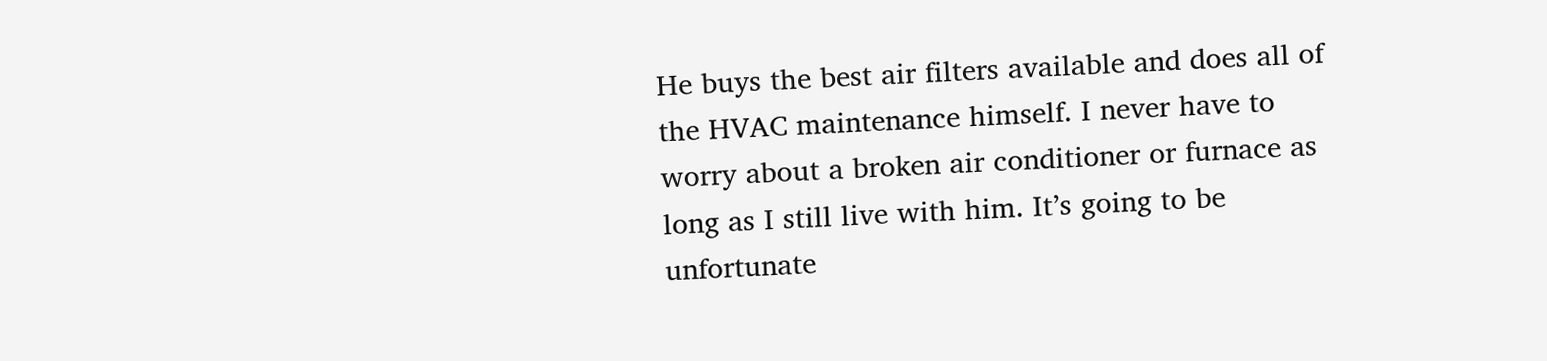He buys the best air filters available and does all of the HVAC maintenance himself. I never have to worry about a broken air conditioner or furnace as long as I still live with him. It’s going to be unfortunate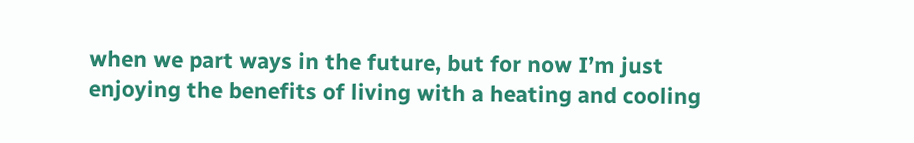when we part ways in the future, but for now I’m just enjoying the benefits of living with a heating and cooling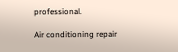professional.

Air conditioning repair